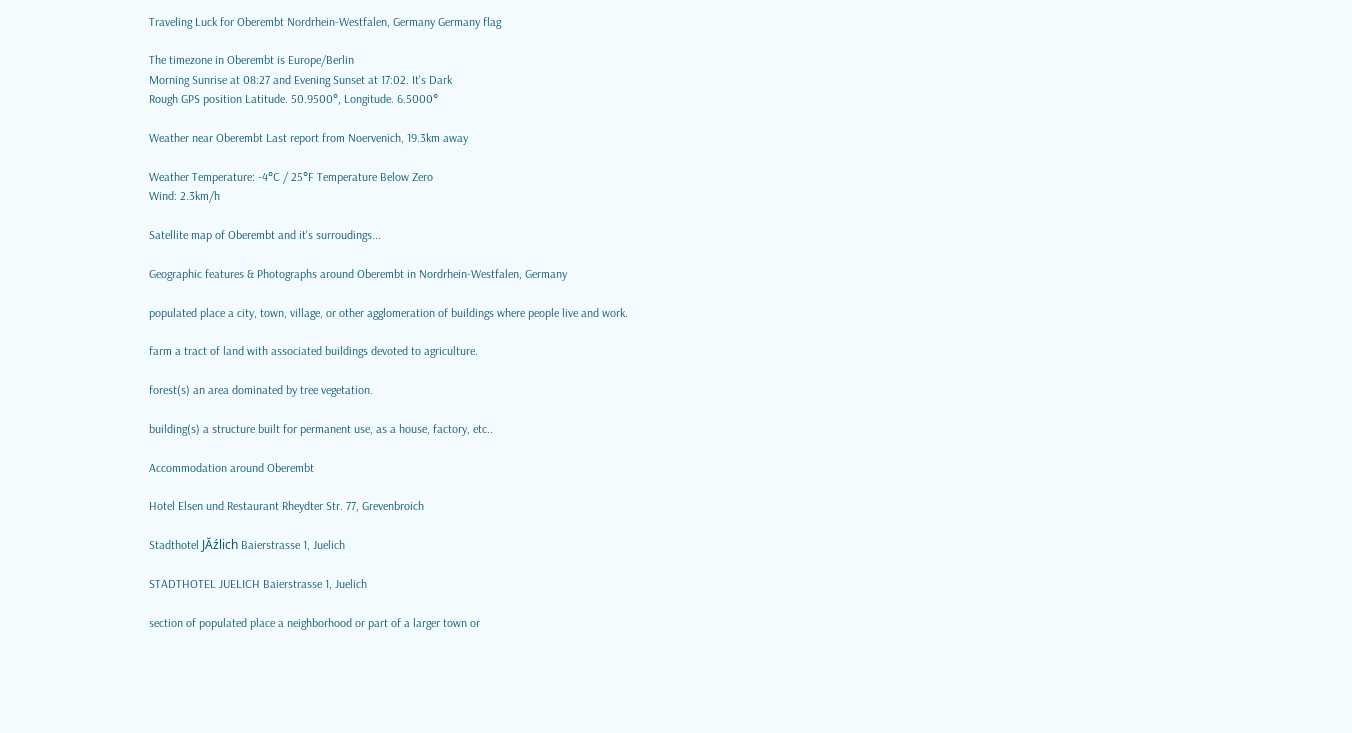Traveling Luck for Oberembt Nordrhein-Westfalen, Germany Germany flag

The timezone in Oberembt is Europe/Berlin
Morning Sunrise at 08:27 and Evening Sunset at 17:02. It's Dark
Rough GPS position Latitude. 50.9500°, Longitude. 6.5000°

Weather near Oberembt Last report from Noervenich, 19.3km away

Weather Temperature: -4°C / 25°F Temperature Below Zero
Wind: 2.3km/h

Satellite map of Oberembt and it's surroudings...

Geographic features & Photographs around Oberembt in Nordrhein-Westfalen, Germany

populated place a city, town, village, or other agglomeration of buildings where people live and work.

farm a tract of land with associated buildings devoted to agriculture.

forest(s) an area dominated by tree vegetation.

building(s) a structure built for permanent use, as a house, factory, etc..

Accommodation around Oberembt

Hotel Elsen und Restaurant Rheydter Str. 77, Grevenbroich

Stadthotel JĂźlich Baierstrasse 1, Juelich

STADTHOTEL JUELICH Baierstrasse 1, Juelich

section of populated place a neighborhood or part of a larger town or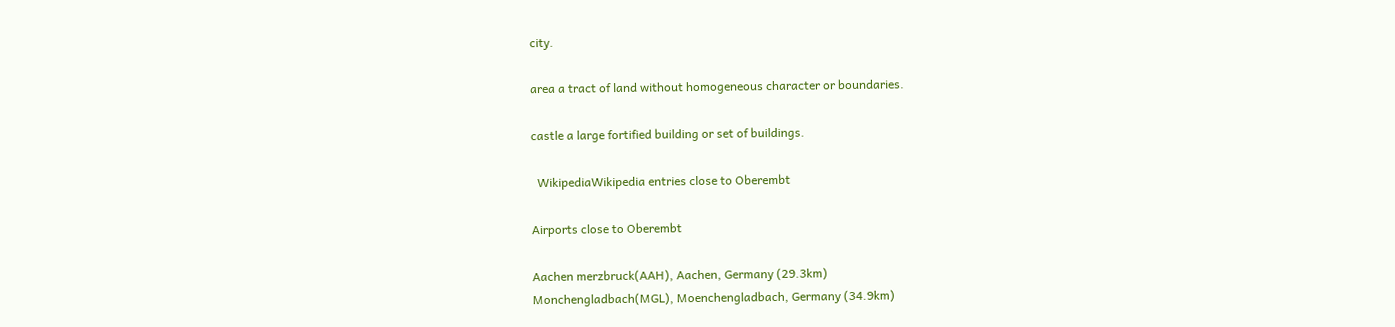city.

area a tract of land without homogeneous character or boundaries.

castle a large fortified building or set of buildings.

  WikipediaWikipedia entries close to Oberembt

Airports close to Oberembt

Aachen merzbruck(AAH), Aachen, Germany (29.3km)
Monchengladbach(MGL), Moenchengladbach, Germany (34.9km)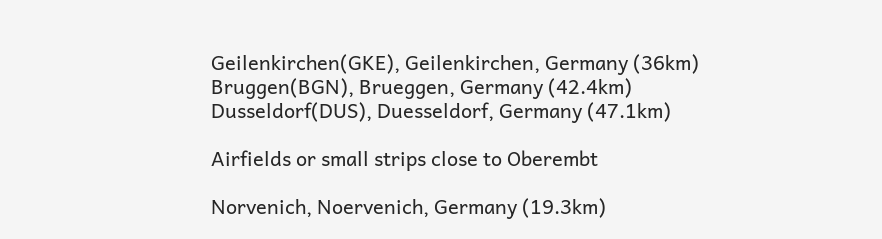Geilenkirchen(GKE), Geilenkirchen, Germany (36km)
Bruggen(BGN), Brueggen, Germany (42.4km)
Dusseldorf(DUS), Duesseldorf, Germany (47.1km)

Airfields or small strips close to Oberembt

Norvenich, Noervenich, Germany (19.3km)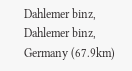Dahlemer binz, Dahlemer binz, Germany (67.9km)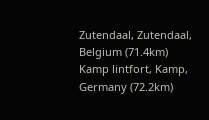Zutendaal, Zutendaal, Belgium (71.4km)
Kamp lintfort, Kamp, Germany (72.2km)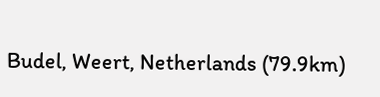Budel, Weert, Netherlands (79.9km)